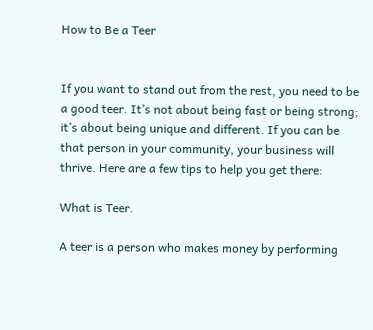How to Be a Teer


If you want to stand out from the rest, you need to be a good teer. It’s not about being fast or being strong; it’s about being unique and different. If you can be that person in your community, your business will thrive. Here are a few tips to help you get there:

What is Teer.

A teer is a person who makes money by performing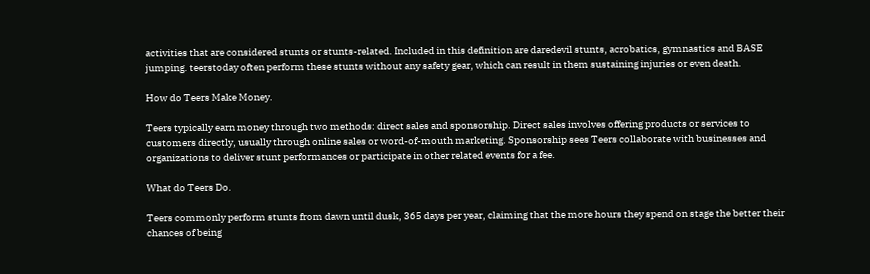activities that are considered stunts or stunts-related. Included in this definition are daredevil stunts, acrobatics, gymnastics and BASE jumping. teerstoday often perform these stunts without any safety gear, which can result in them sustaining injuries or even death.

How do Teers Make Money.

Teers typically earn money through two methods: direct sales and sponsorship. Direct sales involves offering products or services to customers directly, usually through online sales or word-of-mouth marketing. Sponsorship sees Teers collaborate with businesses and organizations to deliver stunt performances or participate in other related events for a fee.

What do Teers Do.

Teers commonly perform stunts from dawn until dusk, 365 days per year, claiming that the more hours they spend on stage the better their chances of being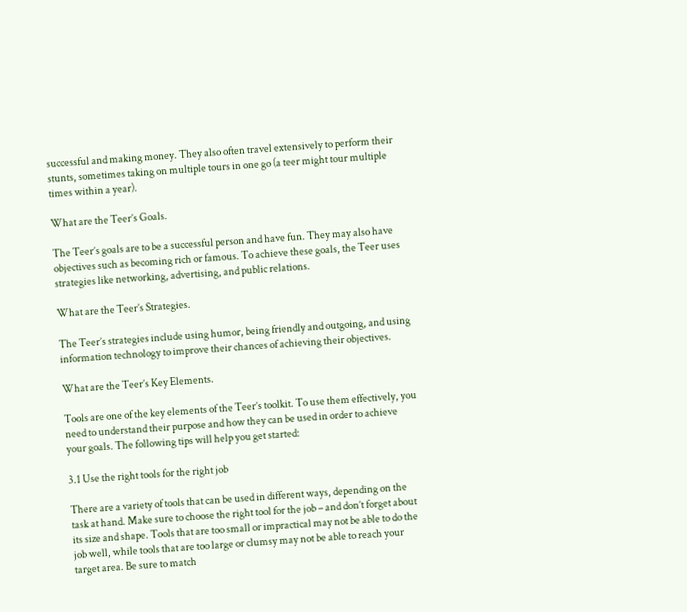successful and making money. They also often travel extensively to perform their stunts, sometimes taking on multiple tours in one go (a teer might tour multiple times within a year).

What are the Teer’s Goals.

The Teer’s goals are to be a successful person and have fun. They may also have objectives such as becoming rich or famous. To achieve these goals, the Teer uses strategies like networking, advertising, and public relations.

What are the Teer’s Strategies.

The Teer’s strategies include using humor, being friendly and outgoing, and using information technology to improve their chances of achieving their objectives.

What are the Teer’s Key Elements.

Tools are one of the key elements of the Teer’s toolkit. To use them effectively, you need to understand their purpose and how they can be used in order to achieve your goals. The following tips will help you get started:

3.1 Use the right tools for the right job

There are a variety of tools that can be used in different ways, depending on the task at hand. Make sure to choose the right tool for the job – and don’t forget about its size and shape. Tools that are too small or impractical may not be able to do the job well, while tools that are too large or clumsy may not be able to reach your target area. Be sure to match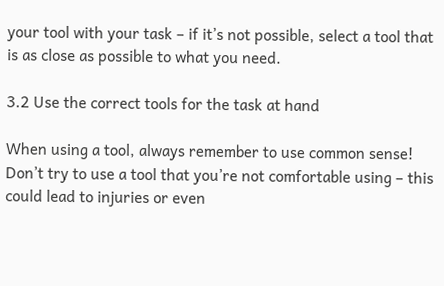your tool with your task – if it’s not possible, select a tool that is as close as possible to what you need.

3.2 Use the correct tools for the task at hand

When using a tool, always remember to use common sense! Don’t try to use a tool that you’re not comfortable using – this could lead to injuries or even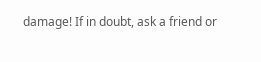damage! If in doubt, ask a friend or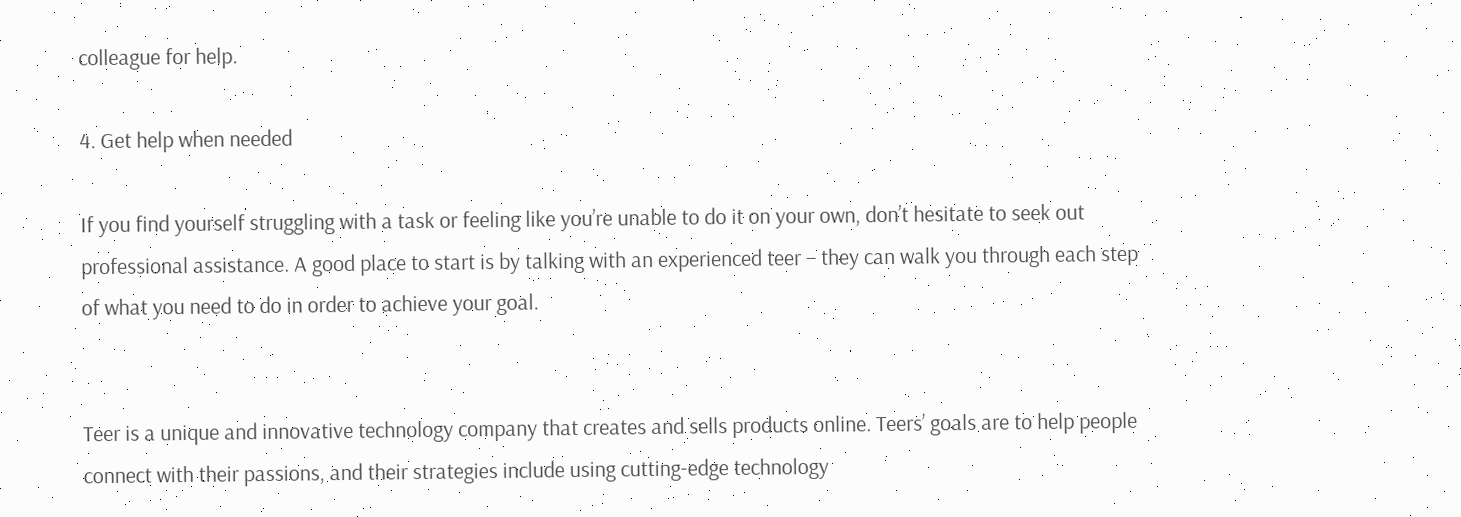colleague for help.

4. Get help when needed

If you find yourself struggling with a task or feeling like you’re unable to do it on your own, don’t hesitate to seek out professional assistance. A good place to start is by talking with an experienced teer – they can walk you through each step of what you need to do in order to achieve your goal.


Teer is a unique and innovative technology company that creates and sells products online. Teers’ goals are to help people connect with their passions, and their strategies include using cutting-edge technology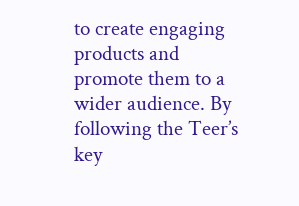to create engaging products and promote them to a wider audience. By following the Teer’s key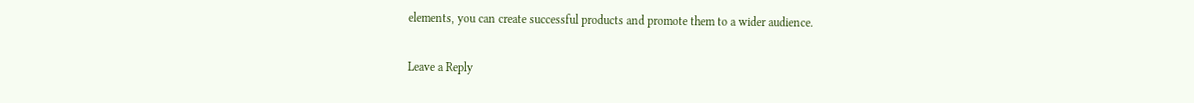elements, you can create successful products and promote them to a wider audience.

Leave a Reply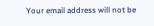Your email address will not be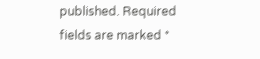published. Required fields are marked *